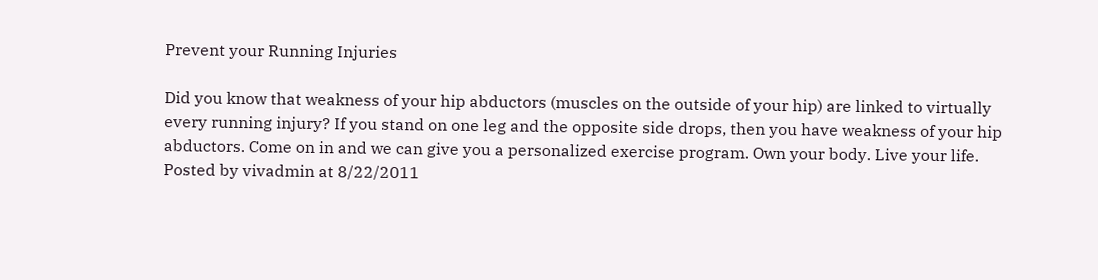Prevent your Running Injuries

Did you know that weakness of your hip abductors (muscles on the outside of your hip) are linked to virtually every running injury? If you stand on one leg and the opposite side drops, then you have weakness of your hip abductors. Come on in and we can give you a personalized exercise program. Own your body. Live your life.
Posted by vivadmin at 8/22/2011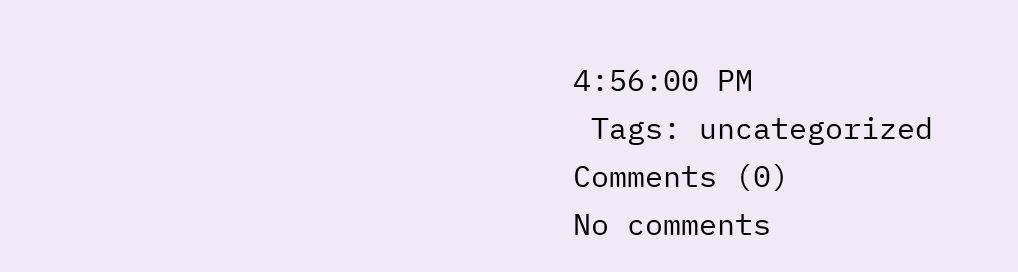4:56:00 PM
 Tags: uncategorized
Comments (0)
No comments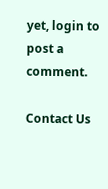yet, login to post a comment.

Contact Us